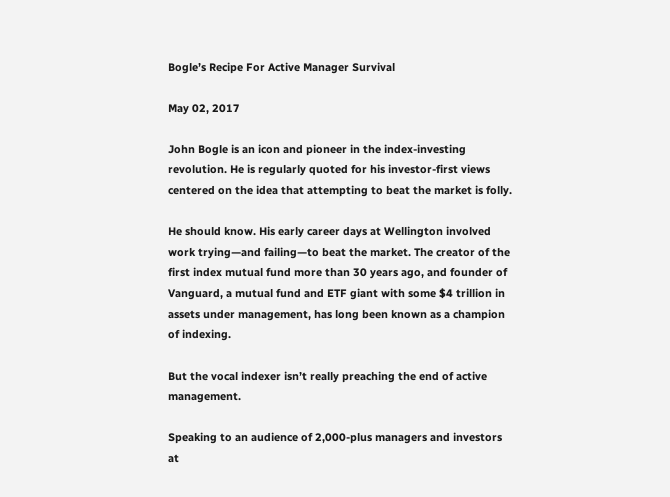Bogle’s Recipe For Active Manager Survival

May 02, 2017

John Bogle is an icon and pioneer in the index-investing revolution. He is regularly quoted for his investor-first views centered on the idea that attempting to beat the market is folly.

He should know. His early career days at Wellington involved work trying—and failing—to beat the market. The creator of the first index mutual fund more than 30 years ago, and founder of Vanguard, a mutual fund and ETF giant with some $4 trillion in assets under management, has long been known as a champion of indexing.

But the vocal indexer isn’t really preaching the end of active management.

Speaking to an audience of 2,000-plus managers and investors at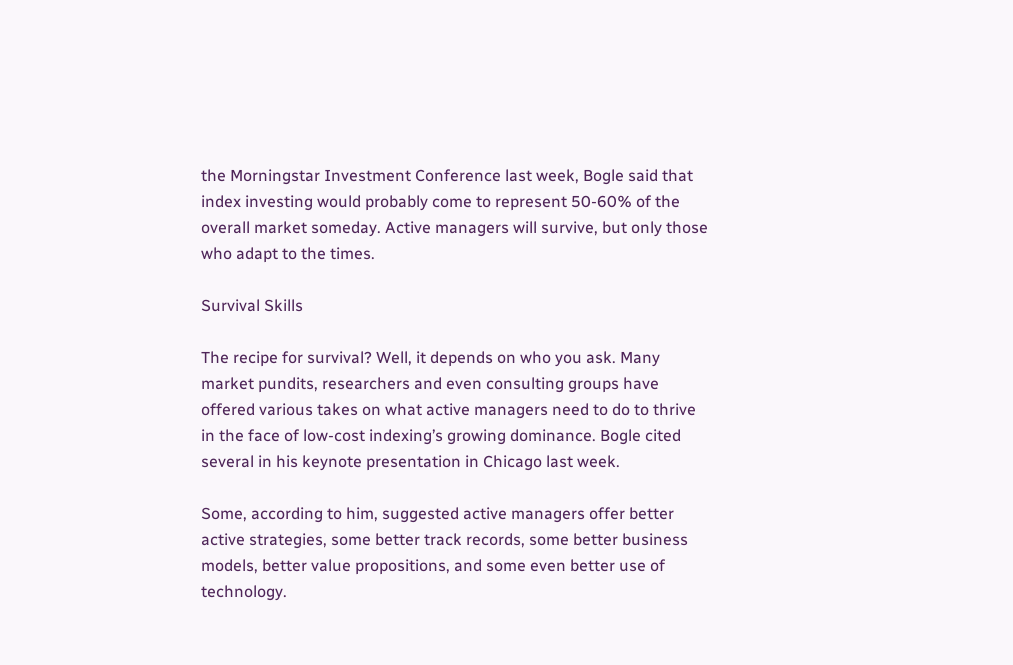the Morningstar Investment Conference last week, Bogle said that index investing would probably come to represent 50-60% of the overall market someday. Active managers will survive, but only those who adapt to the times.

Survival Skills

The recipe for survival? Well, it depends on who you ask. Many market pundits, researchers and even consulting groups have offered various takes on what active managers need to do to thrive in the face of low-cost indexing’s growing dominance. Bogle cited several in his keynote presentation in Chicago last week.

Some, according to him, suggested active managers offer better active strategies, some better track records, some better business models, better value propositions, and some even better use of technology.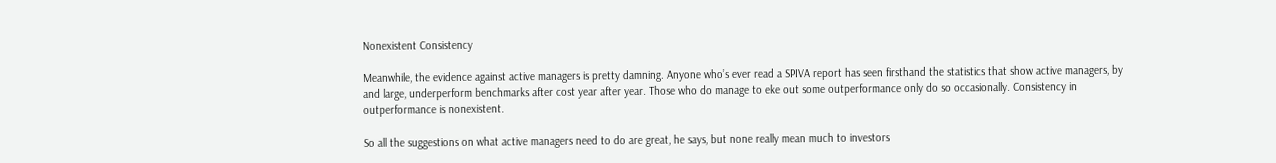Nonexistent Consistency

Meanwhile, the evidence against active managers is pretty damning. Anyone who’s ever read a SPIVA report has seen firsthand the statistics that show active managers, by and large, underperform benchmarks after cost year after year. Those who do manage to eke out some outperformance only do so occasionally. Consistency in outperformance is nonexistent.

So all the suggestions on what active managers need to do are great, he says, but none really mean much to investors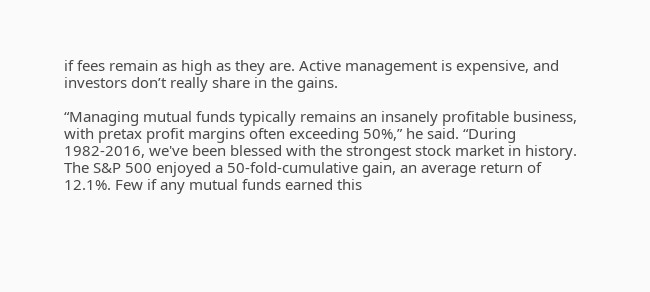if fees remain as high as they are. Active management is expensive, and investors don’t really share in the gains.

“Managing mutual funds typically remains an insanely profitable business, with pretax profit margins often exceeding 50%,” he said. “During 1982-2016, we've been blessed with the strongest stock market in history. The S&P 500 enjoyed a 50-fold-cumulative gain, an average return of 12.1%. Few if any mutual funds earned this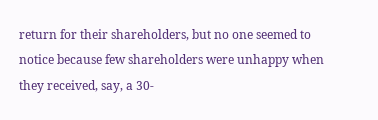return for their shareholders, but no one seemed to notice because few shareholders were unhappy when they received, say, a 30-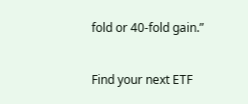fold or 40-fold gain.”


Find your next ETF